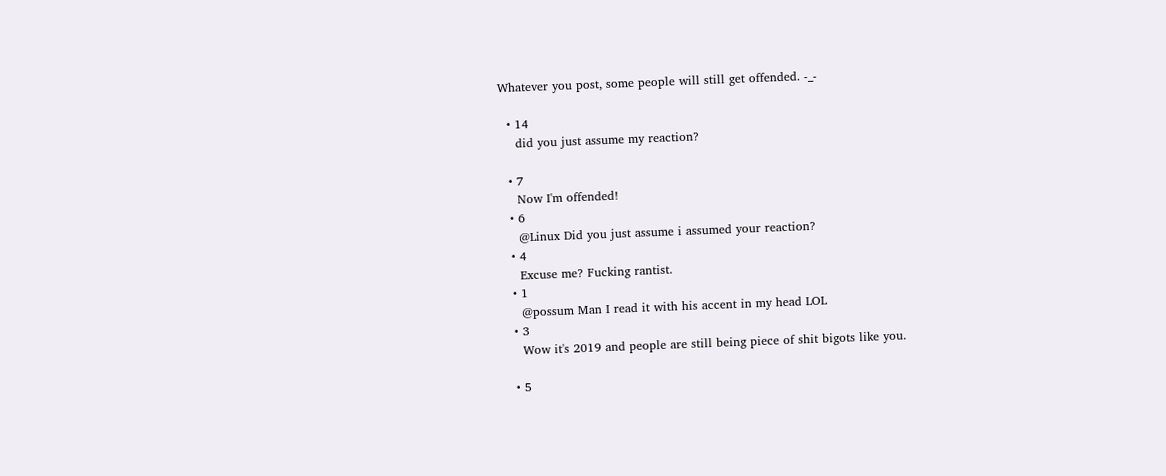Whatever you post, some people will still get offended. -_-

  • 14
    did you just assume my reaction?

  • 7
    Now I'm offended!
  • 6
    @Linux Did you just assume i assumed your reaction?
  • 4
    Excuse me? Fucking rantist.
  • 1
    @possum Man I read it with his accent in my head LOL
  • 3
    Wow it's 2019 and people are still being piece of shit bigots like you.

  • 5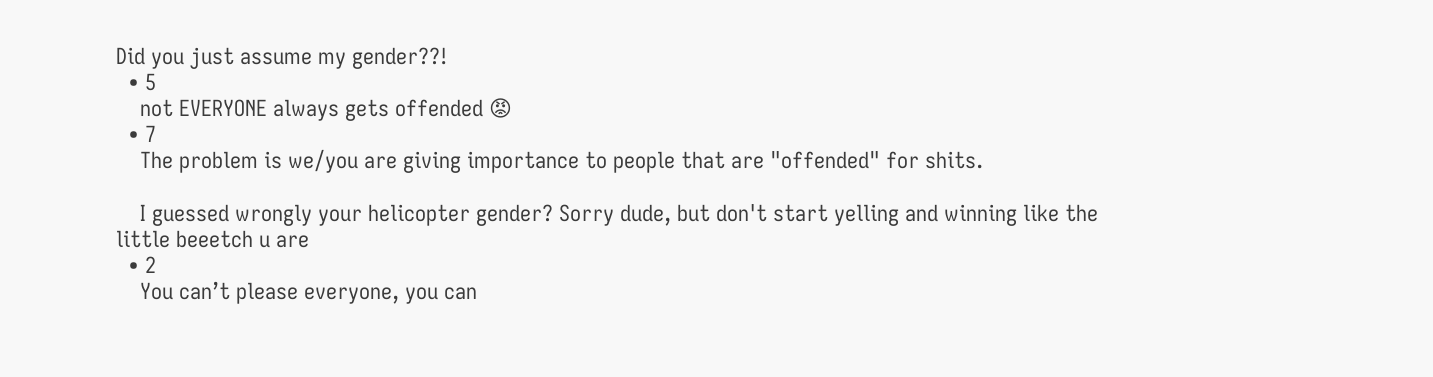Did you just assume my gender??!
  • 5
    not EVERYONE always gets offended 😡
  • 7
    The problem is we/you are giving importance to people that are "offended" for shits.

    I guessed wrongly your helicopter gender? Sorry dude, but don't start yelling and winning like the little beeetch u are
  • 2
    You can’t please everyone, you can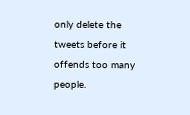only delete the tweets before it offends too many people.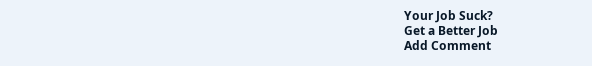Your Job Suck?
Get a Better Job
Add Comment